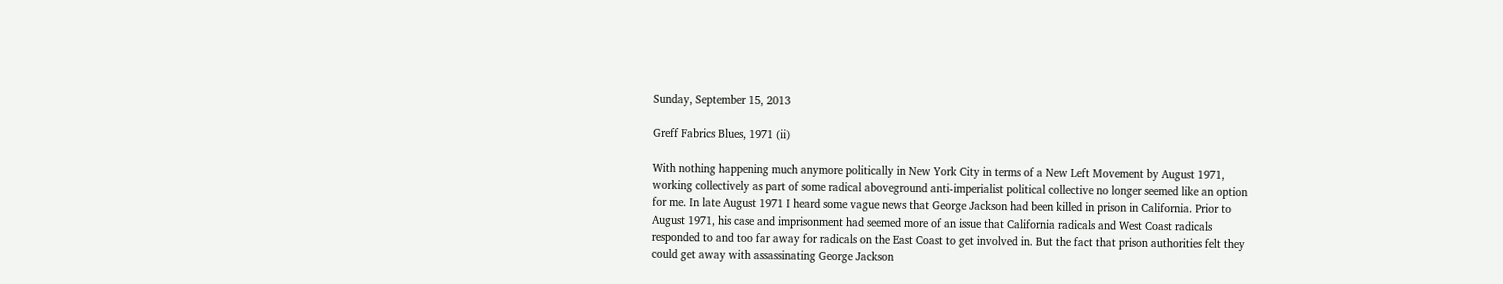Sunday, September 15, 2013

Greff Fabrics Blues, 1971 (ii)

With nothing happening much anymore politically in New York City in terms of a New Left Movement by August 1971, working collectively as part of some radical aboveground anti-imperialist political collective no longer seemed like an option for me. In late August 1971 I heard some vague news that George Jackson had been killed in prison in California. Prior to August 1971, his case and imprisonment had seemed more of an issue that California radicals and West Coast radicals responded to and too far away for radicals on the East Coast to get involved in. But the fact that prison authorities felt they could get away with assassinating George Jackson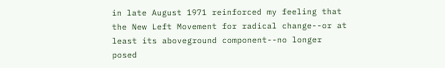in late August 1971 reinforced my feeling that the New Left Movement for radical change--or at least its aboveground component--no longer posed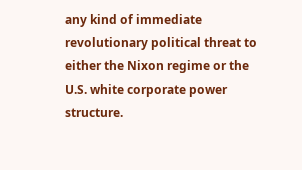any kind of immediate revolutionary political threat to either the Nixon regime or the U.S. white corporate power structure.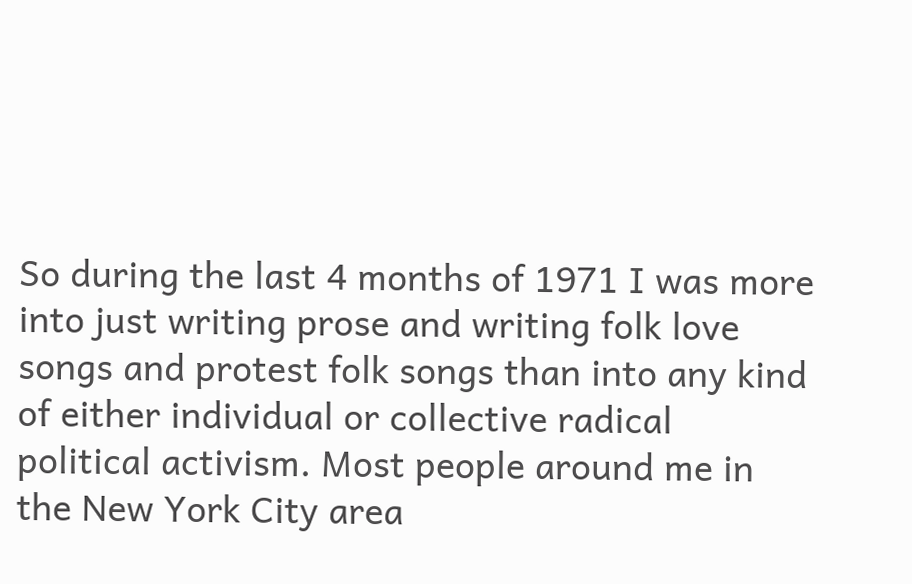So during the last 4 months of 1971 I was more into just writing prose and writing folk love songs and protest folk songs than into any kind of either individual or collective radical political activism. Most people around me in the New York City area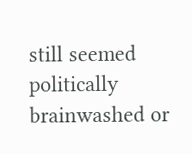still seemed politically brainwashed or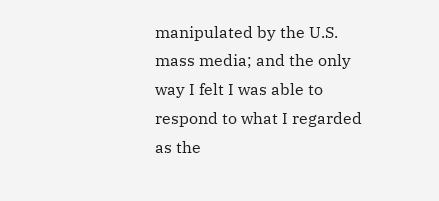manipulated by the U.S. mass media; and the only way I felt I was able to respond to what I regarded as the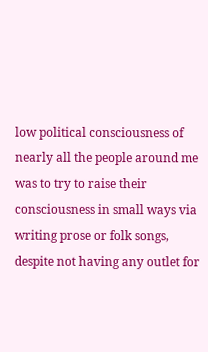low political consciousness of nearly all the people around me was to try to raise their consciousness in small ways via writing prose or folk songs, despite not having any outlet for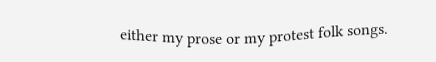either my prose or my protest folk songs.